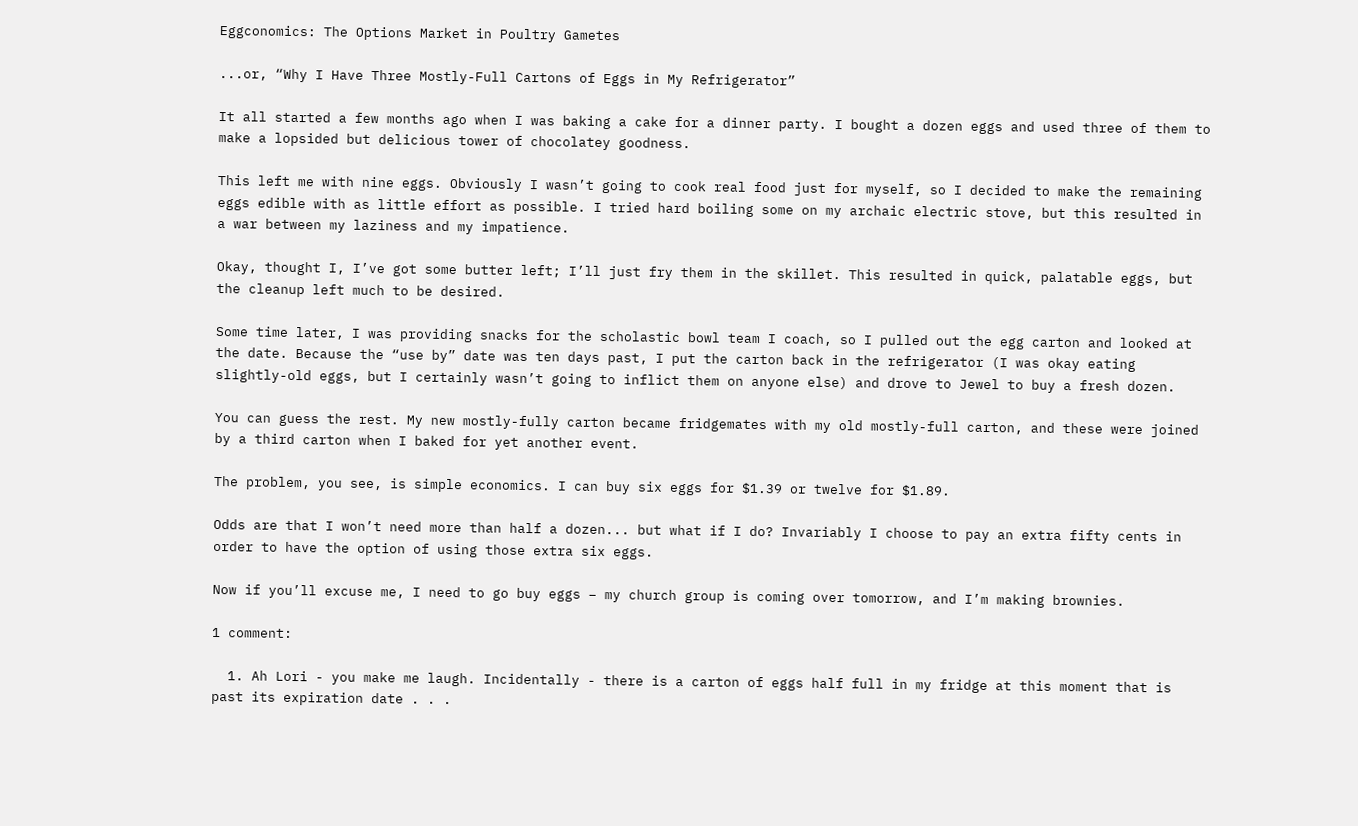Eggconomics: The Options Market in Poultry Gametes

...or, “Why I Have Three Mostly-Full Cartons of Eggs in My Refrigerator”

It all started a few months ago when I was baking a cake for a dinner party. I bought a dozen eggs and used three of them to make a lopsided but delicious tower of chocolatey goodness.

This left me with nine eggs. Obviously I wasn’t going to cook real food just for myself, so I decided to make the remaining eggs edible with as little effort as possible. I tried hard boiling some on my archaic electric stove, but this resulted in a war between my laziness and my impatience.

Okay, thought I, I’ve got some butter left; I’ll just fry them in the skillet. This resulted in quick, palatable eggs, but the cleanup left much to be desired.

Some time later, I was providing snacks for the scholastic bowl team I coach, so I pulled out the egg carton and looked at the date. Because the “use by” date was ten days past, I put the carton back in the refrigerator (I was okay eating slightly-old eggs, but I certainly wasn’t going to inflict them on anyone else) and drove to Jewel to buy a fresh dozen.

You can guess the rest. My new mostly-fully carton became fridgemates with my old mostly-full carton, and these were joined by a third carton when I baked for yet another event.

The problem, you see, is simple economics. I can buy six eggs for $1.39 or twelve for $1.89.

Odds are that I won’t need more than half a dozen... but what if I do? Invariably I choose to pay an extra fifty cents in order to have the option of using those extra six eggs.

Now if you’ll excuse me, I need to go buy eggs – my church group is coming over tomorrow, and I’m making brownies.

1 comment:

  1. Ah Lori - you make me laugh. Incidentally - there is a carton of eggs half full in my fridge at this moment that is past its expiration date . . .